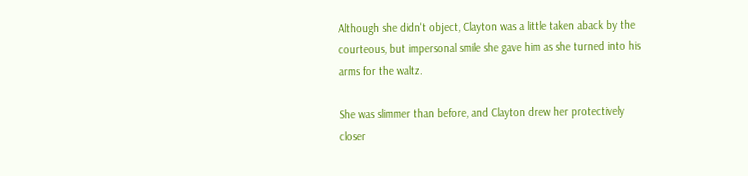Although she didn't object, Clayton was a little taken aback by the courteous, but impersonal smile she gave him as she turned into his arms for the waltz.

She was slimmer than before, and Clayton drew her protectively closer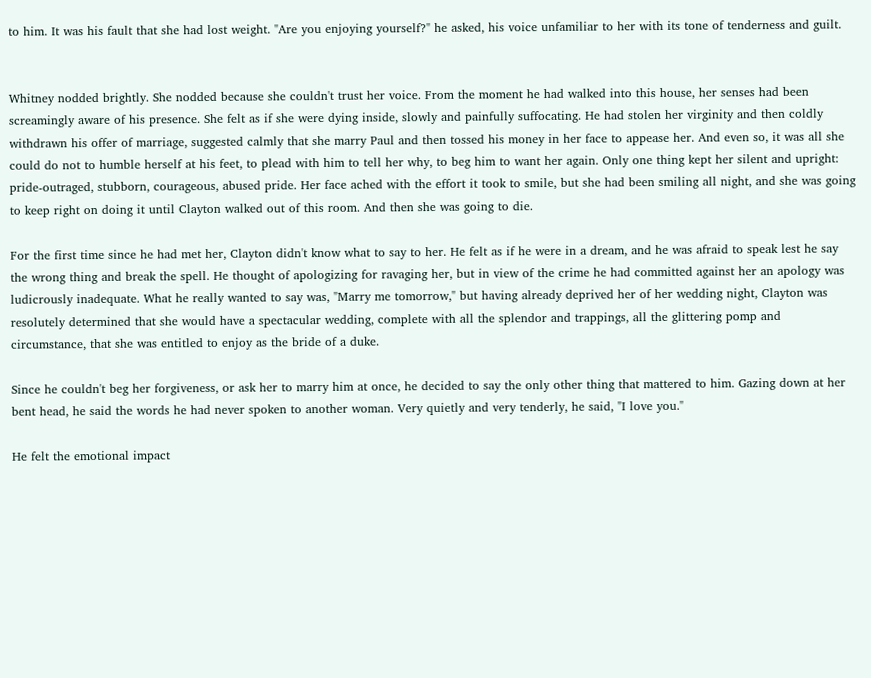to him. It was his fault that she had lost weight. "Are you enjoying yourself?" he asked, his voice unfamiliar to her with its tone of tenderness and guilt.


Whitney nodded brightly. She nodded because she couldn't trust her voice. From the moment he had walked into this house, her senses had been screamingly aware of his presence. She felt as if she were dying inside, slowly and painfully suffocating. He had stolen her virginity and then coldly withdrawn his offer of marriage, suggested calmly that she marry Paul and then tossed his money in her face to appease her. And even so, it was all she could do not to humble herself at his feet, to plead with him to tell her why, to beg him to want her again. Only one thing kept her silent and upright: pride-outraged, stubborn, courageous, abused pride. Her face ached with the effort it took to smile, but she had been smiling all night, and she was going to keep right on doing it until Clayton walked out of this room. And then she was going to die.

For the first time since he had met her, Clayton didn't know what to say to her. He felt as if he were in a dream, and he was afraid to speak lest he say the wrong thing and break the spell. He thought of apologizing for ravaging her, but in view of the crime he had committed against her an apology was ludicrously inadequate. What he really wanted to say was, "Marry me tomorrow," but having already deprived her of her wedding night, Clayton was resolutely determined that she would have a spectacular wedding, complete with all the splendor and trappings, all the glittering pomp and circumstance, that she was entitled to enjoy as the bride of a duke.

Since he couldn't beg her forgiveness, or ask her to marry him at once, he decided to say the only other thing that mattered to him. Gazing down at her bent head, he said the words he had never spoken to another woman. Very quietly and very tenderly, he said, "I love you."

He felt the emotional impact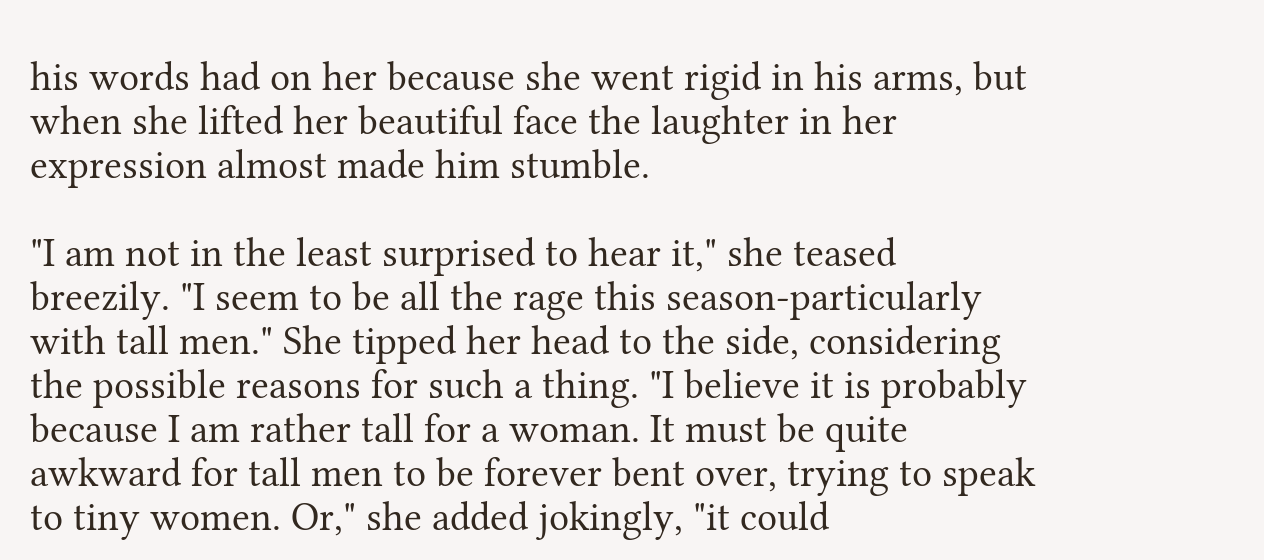his words had on her because she went rigid in his arms, but when she lifted her beautiful face the laughter in her expression almost made him stumble.

"I am not in the least surprised to hear it," she teased breezily. "I seem to be all the rage this season-particularly with tall men." She tipped her head to the side, considering the possible reasons for such a thing. "I believe it is probably because I am rather tall for a woman. It must be quite awkward for tall men to be forever bent over, trying to speak to tiny women. Or," she added jokingly, "it could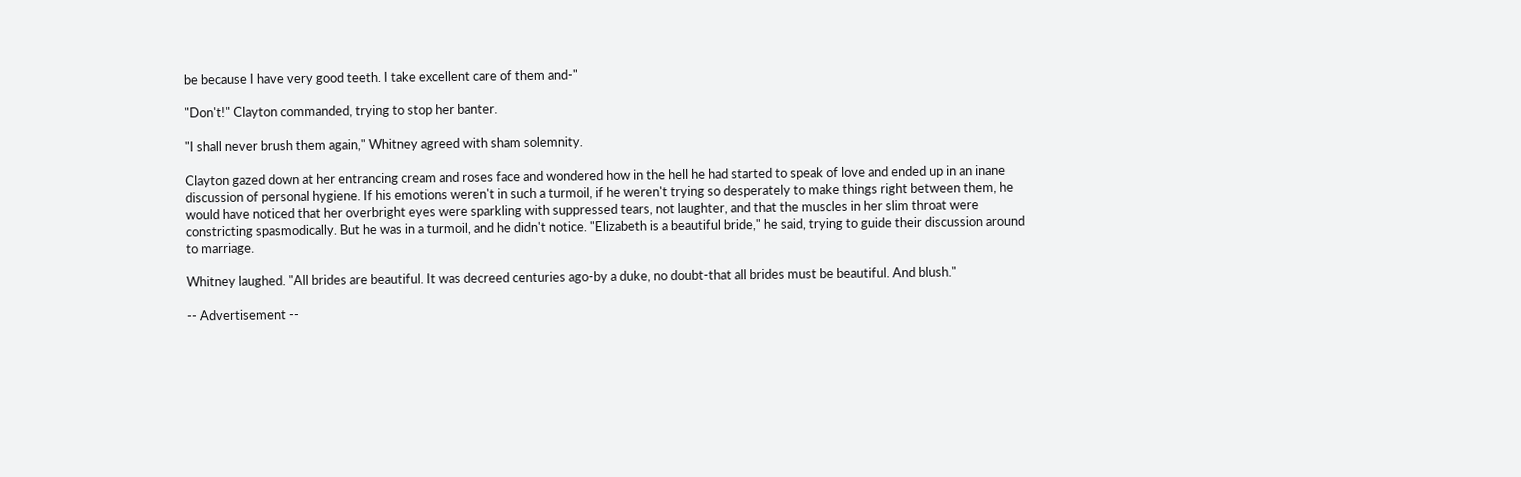be because I have very good teeth. I take excellent care of them and-"

"Don't!" Clayton commanded, trying to stop her banter.

"I shall never brush them again," Whitney agreed with sham solemnity.

Clayton gazed down at her entrancing cream and roses face and wondered how in the hell he had started to speak of love and ended up in an inane discussion of personal hygiene. If his emotions weren't in such a turmoil, if he weren't trying so desperately to make things right between them, he would have noticed that her overbright eyes were sparkling with suppressed tears, not laughter, and that the muscles in her slim throat were constricting spasmodically. But he was in a turmoil, and he didn't notice. "Elizabeth is a beautiful bride," he said, trying to guide their discussion around to marriage.

Whitney laughed. "All brides are beautiful. It was decreed centuries ago-by a duke, no doubt-that all brides must be beautiful. And blush."

-- Advertisement --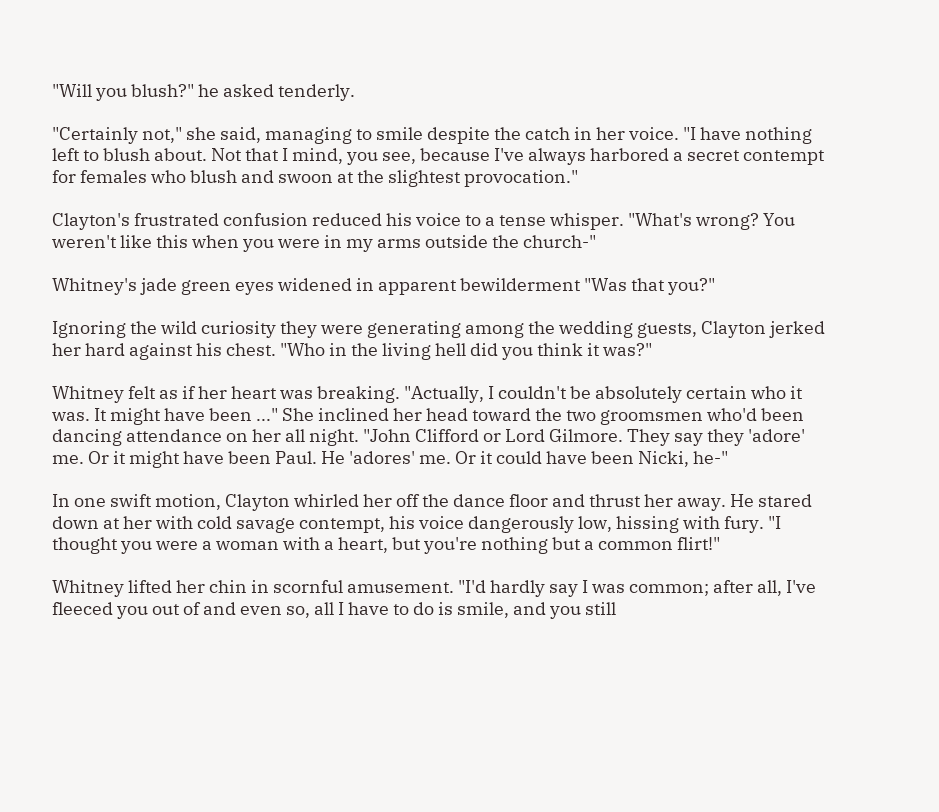"Will you blush?" he asked tenderly.

"Certainly not," she said, managing to smile despite the catch in her voice. "I have nothing left to blush about. Not that I mind, you see, because I've always harbored a secret contempt for females who blush and swoon at the slightest provocation."

Clayton's frustrated confusion reduced his voice to a tense whisper. "What's wrong? You weren't like this when you were in my arms outside the church-"

Whitney's jade green eyes widened in apparent bewilderment "Was that you?"

Ignoring the wild curiosity they were generating among the wedding guests, Clayton jerked her hard against his chest. "Who in the living hell did you think it was?"

Whitney felt as if her heart was breaking. "Actually, I couldn't be absolutely certain who it was. It might have been ..." She inclined her head toward the two groomsmen who'd been dancing attendance on her all night. "John Clifford or Lord Gilmore. They say they 'adore' me. Or it might have been Paul. He 'adores' me. Or it could have been Nicki, he-"

In one swift motion, Clayton whirled her off the dance floor and thrust her away. He stared down at her with cold savage contempt, his voice dangerously low, hissing with fury. "I thought you were a woman with a heart, but you're nothing but a common flirt!"

Whitney lifted her chin in scornful amusement. "I'd hardly say I was common; after all, I've fleeced you out of and even so, all I have to do is smile, and you still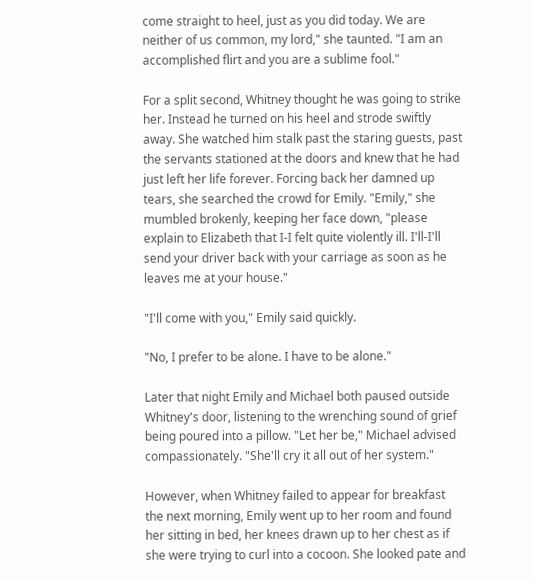come straight to heel, just as you did today. We are neither of us common, my lord," she taunted. "I am an accomplished flirt and you are a sublime fool."

For a split second, Whitney thought he was going to strike her. Instead he turned on his heel and strode swiftly away. She watched him stalk past the staring guests, past the servants stationed at the doors and knew that he had just left her life forever. Forcing back her damned up tears, she searched the crowd for Emily. "Emily," she mumbled brokenly, keeping her face down, "please explain to Elizabeth that I-I felt quite violently ill. I'll-I'll send your driver back with your carriage as soon as he leaves me at your house."

"I'll come with you," Emily said quickly.

"No, I prefer to be alone. I have to be alone."

Later that night Emily and Michael both paused outside Whitney's door, listening to the wrenching sound of grief being poured into a pillow. "Let her be," Michael advised compassionately. "She'll cry it all out of her system."

However, when Whitney failed to appear for breakfast the next morning, Emily went up to her room and found her sitting in bed, her knees drawn up to her chest as if she were trying to curl into a cocoon. She looked pate and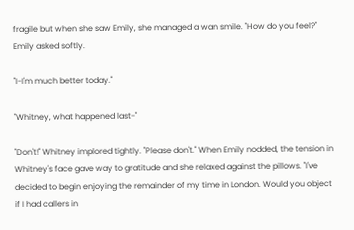fragile but when she saw Emily, she managed a wan smile. "How do you feel?" Emily asked softly.

"I-I'm much better today."

"Whitney, what happened last-"

"Don't!" Whitney implored tightly. "Please don't." When Emily nodded, the tension in Whitney's face gave way to gratitude and she relaxed against the pillows. "I've decided to begin enjoying the remainder of my time in London. Would you object if I had callers in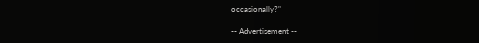occasionally?"

-- Advertisement --